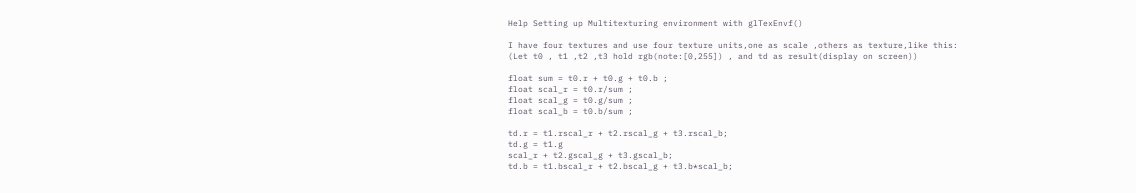Help Setting up Multitexturing environment with glTexEnvf()

I have four textures and use four texture units,one as scale ,others as texture,like this:
(Let t0 , t1 ,t2 ,t3 hold rgb(note:[0,255]) , and td as result(display on screen))

float sum = t0.r + t0.g + t0.b ;
float scal_r = t0.r/sum ;
float scal_g = t0.g/sum ;
float scal_b = t0.b/sum ;

td.r = t1.rscal_r + t2.rscal_g + t3.rscal_b;
td.g = t1.g
scal_r + t2.gscal_g + t3.gscal_b;
td.b = t1.bscal_r + t2.bscal_g + t3.b*scal_b;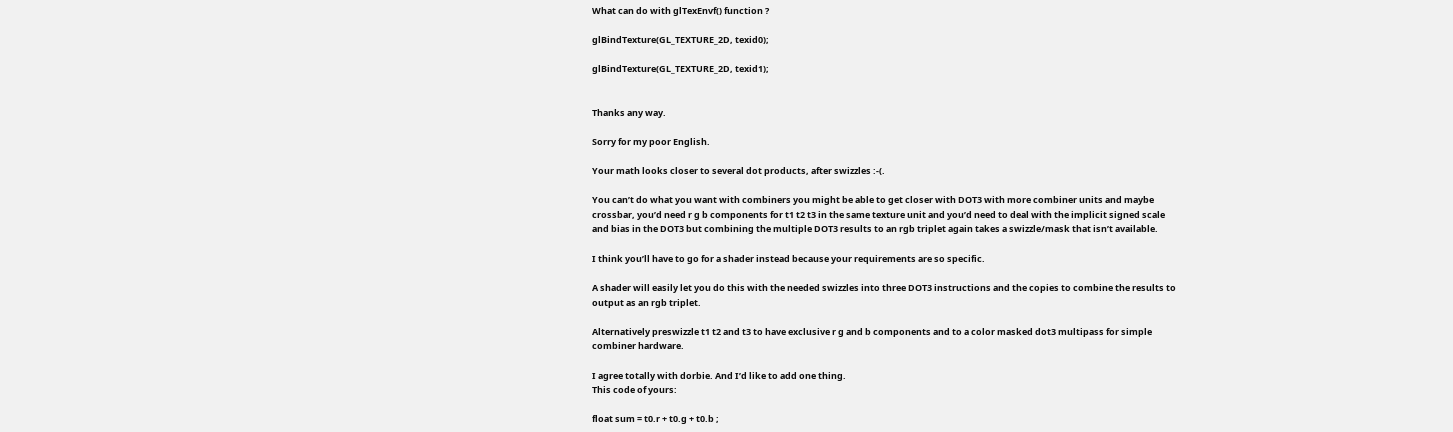What can do with glTexEnvf() function ?

glBindTexture(GL_TEXTURE_2D, texid0);

glBindTexture(GL_TEXTURE_2D, texid1);


Thanks any way.

Sorry for my poor English.

Your math looks closer to several dot products, after swizzles :-(.

You can’t do what you want with combiners you might be able to get closer with DOT3 with more combiner units and maybe crossbar, you’d need r g b components for t1 t2 t3 in the same texture unit and you’d need to deal with the implicit signed scale and bias in the DOT3 but combining the multiple DOT3 results to an rgb triplet again takes a swizzle/mask that isn’t available.

I think you’ll have to go for a shader instead because your requirements are so specific.

A shader will easily let you do this with the needed swizzles into three DOT3 instructions and the copies to combine the results to output as an rgb triplet.

Alternatively preswizzle t1 t2 and t3 to have exclusive r g and b components and to a color masked dot3 multipass for simple combiner hardware.

I agree totally with dorbie. And I’d like to add one thing.
This code of yours:

float sum = t0.r + t0.g + t0.b ;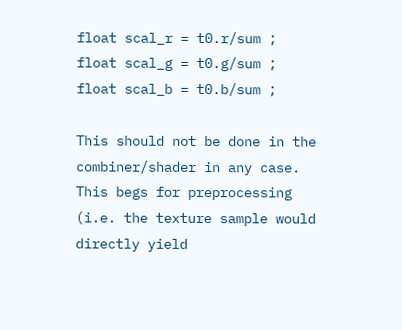float scal_r = t0.r/sum ;
float scal_g = t0.g/sum ;
float scal_b = t0.b/sum ;

This should not be done in the combiner/shader in any case. This begs for preprocessing (i.e. the texture sample would directly yield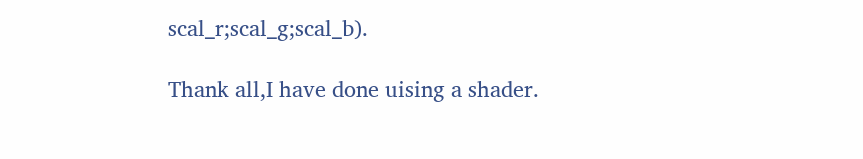scal_r;scal_g;scal_b).

Thank all,I have done uising a shader.